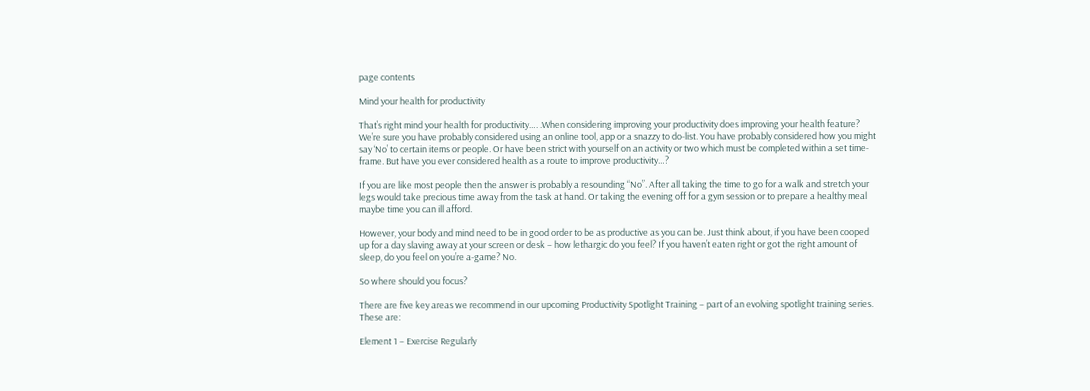page contents

Mind your health for productivity

That’s right mind your health for productivity…. .When considering improving your productivity does improving your health feature?  We’re sure you have probably considered using an online tool, app or a snazzy to do-list. You have probably considered how you might say ‘No’ to certain items or people. Or have been strict with yourself on an activity or two which must be completed within a set time-frame. But have you ever considered health as a route to improve productivity…?

If you are like most people then the answer is probably a resounding “No”. After all taking the time to go for a walk and stretch your legs would take precious time away from the task at hand. Or taking the evening off for a gym session or to prepare a healthy meal maybe time you can ill afford.

However, your body and mind need to be in good order to be as productive as you can be. Just think about, if you have been cooped up for a day slaving away at your screen or desk – how lethargic do you feel? If you haven’t eaten right or got the right amount of sleep, do you feel on you’re a-game? No.

So where should you focus?

There are five key areas we recommend in our upcoming Productivity Spotlight Training – part of an evolving spotlight training series. These are:

Element 1 – Exercise Regularly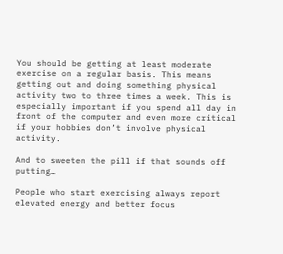You should be getting at least moderate exercise on a regular basis. This means getting out and doing something physical activity two to three times a week. This is especially important if you spend all day in front of the computer and even more critical if your hobbies don’t involve physical activity.

And to sweeten the pill if that sounds off putting…

People who start exercising always report elevated energy and better focus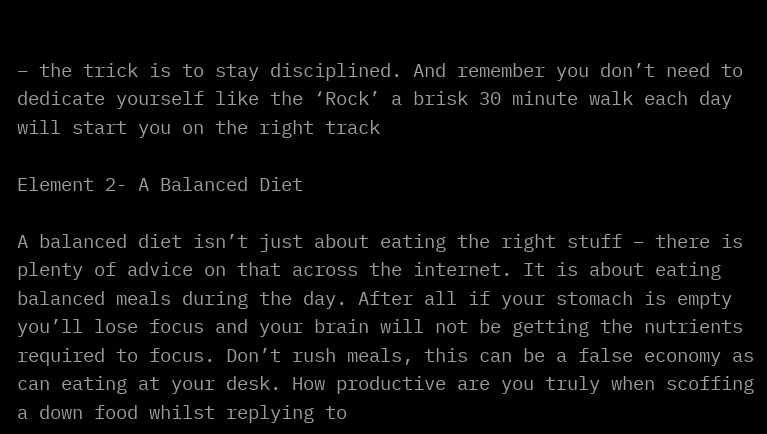– the trick is to stay disciplined. And remember you don’t need to dedicate yourself like the ‘Rock’ a brisk 30 minute walk each day will start you on the right track

Element 2- A Balanced Diet

A balanced diet isn’t just about eating the right stuff – there is plenty of advice on that across the internet. It is about eating balanced meals during the day. After all if your stomach is empty you’ll lose focus and your brain will not be getting the nutrients required to focus. Don’t rush meals, this can be a false economy as can eating at your desk. How productive are you truly when scoffing a down food whilst replying to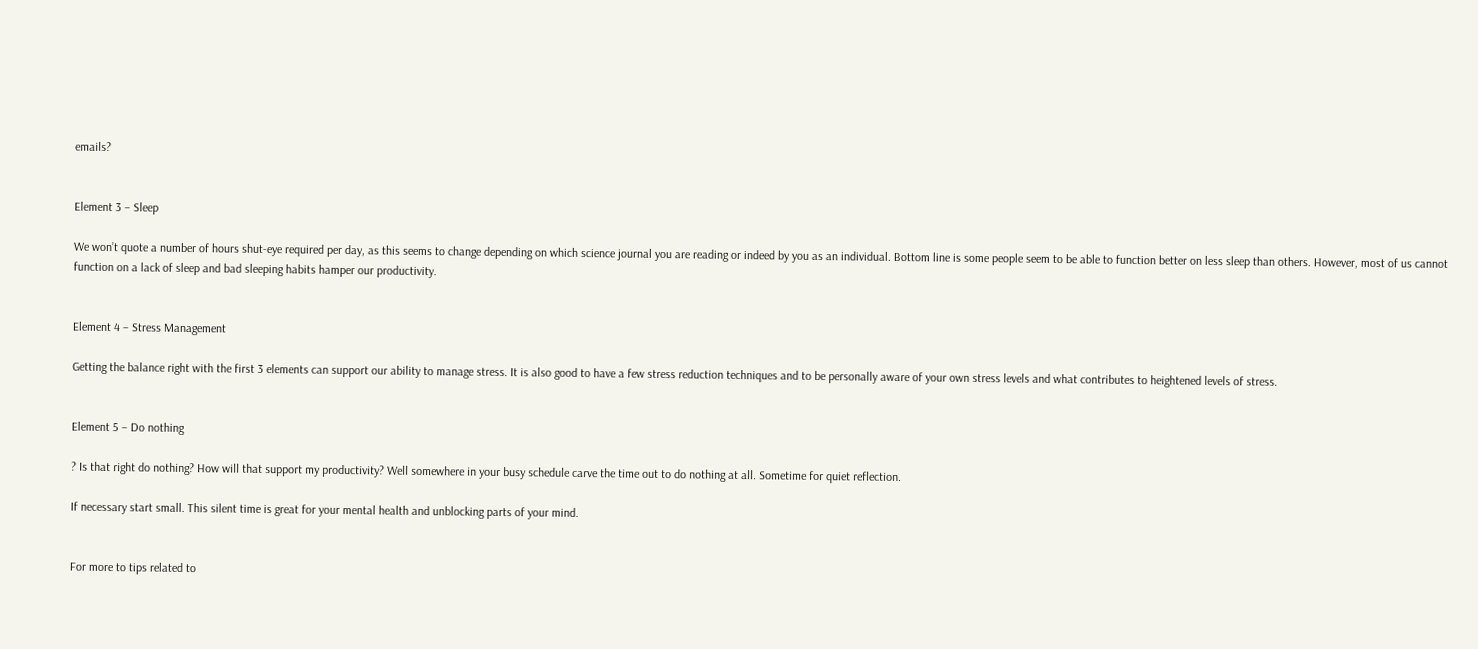emails?


Element 3 – Sleep

We won’t quote a number of hours shut-eye required per day, as this seems to change depending on which science journal you are reading or indeed by you as an individual. Bottom line is some people seem to be able to function better on less sleep than others. However, most of us cannot function on a lack of sleep and bad sleeping habits hamper our productivity.


Element 4 – Stress Management

Getting the balance right with the first 3 elements can support our ability to manage stress. It is also good to have a few stress reduction techniques and to be personally aware of your own stress levels and what contributes to heightened levels of stress.


Element 5 – Do nothing

? Is that right do nothing? How will that support my productivity? Well somewhere in your busy schedule carve the time out to do nothing at all. Sometime for quiet reflection.

If necessary start small. This silent time is great for your mental health and unblocking parts of your mind.


For more to tips related to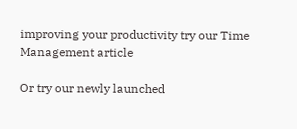improving your productivity try our Time Management article

Or try our newly launched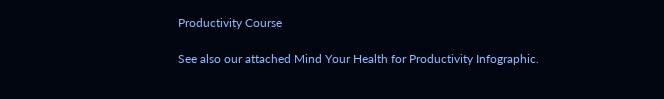Productivity Course

See also our attached Mind Your Health for Productivity Infographic.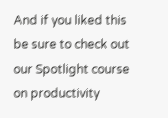And if you liked this be sure to check out our Spotlight course on productivity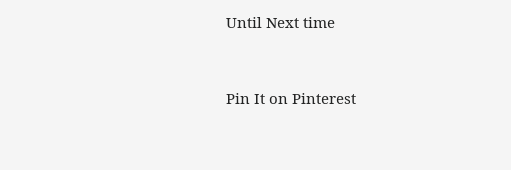Until Next time


Pin It on Pinterest